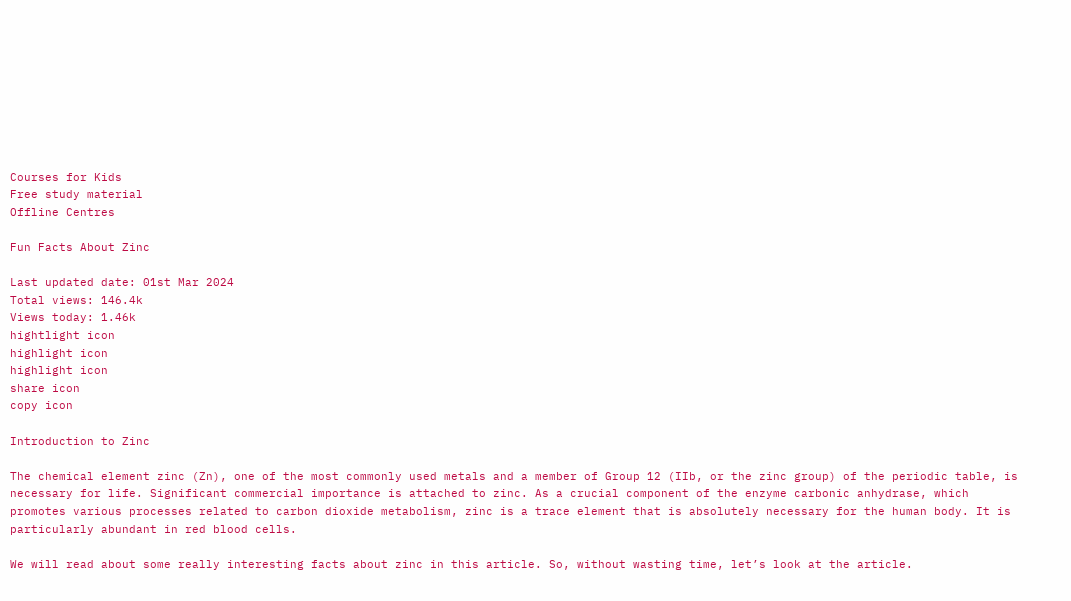Courses for Kids
Free study material
Offline Centres

Fun Facts About Zinc

Last updated date: 01st Mar 2024
Total views: 146.4k
Views today: 1.46k
hightlight icon
highlight icon
highlight icon
share icon
copy icon

Introduction to Zinc

The chemical element zinc (Zn), one of the most commonly used metals and a member of Group 12 (IIb, or the zinc group) of the periodic table, is necessary for life. Significant commercial importance is attached to zinc. As a crucial component of the enzyme carbonic anhydrase, which promotes various processes related to carbon dioxide metabolism, zinc is a trace element that is absolutely necessary for the human body. It is particularly abundant in red blood cells.

We will read about some really interesting facts about zinc in this article. So, without wasting time, let’s look at the article.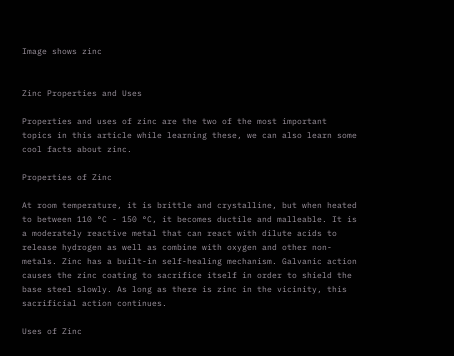Image shows zinc


Zinc Properties and Uses

Properties and uses of zinc are the two of the most important topics in this article while learning these, we can also learn some cool facts about zinc.

Properties of Zinc

At room temperature, it is brittle and crystalline, but when heated to between 110 °C - 150 °C, it becomes ductile and malleable. It is a moderately reactive metal that can react with dilute acids to release hydrogen as well as combine with oxygen and other non-metals. Zinc has a built-in self-healing mechanism. Galvanic action causes the zinc coating to sacrifice itself in order to shield the base steel slowly. As long as there is zinc in the vicinity, this sacrificial action continues.

Uses of Zinc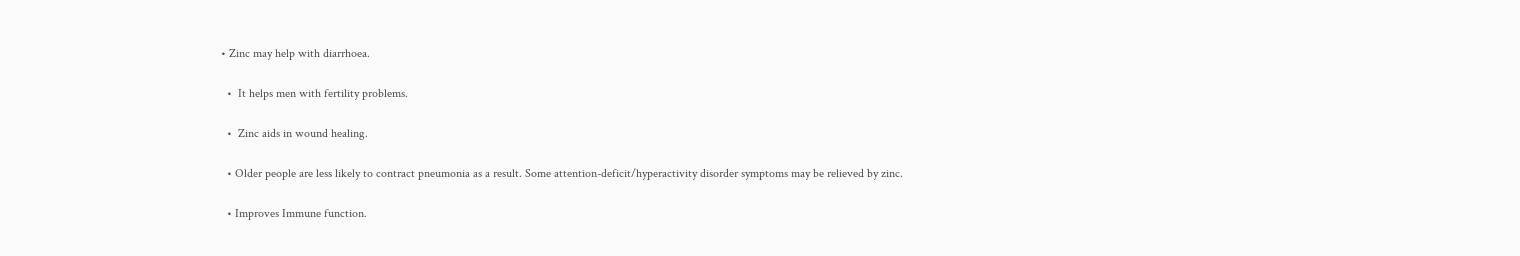• Zinc may help with diarrhoea.

  •  It helps men with fertility problems.

  •  Zinc aids in wound healing.

  • Older people are less likely to contract pneumonia as a result. Some attention-deficit/hyperactivity disorder symptoms may be relieved by zinc.

  • Improves Immune function.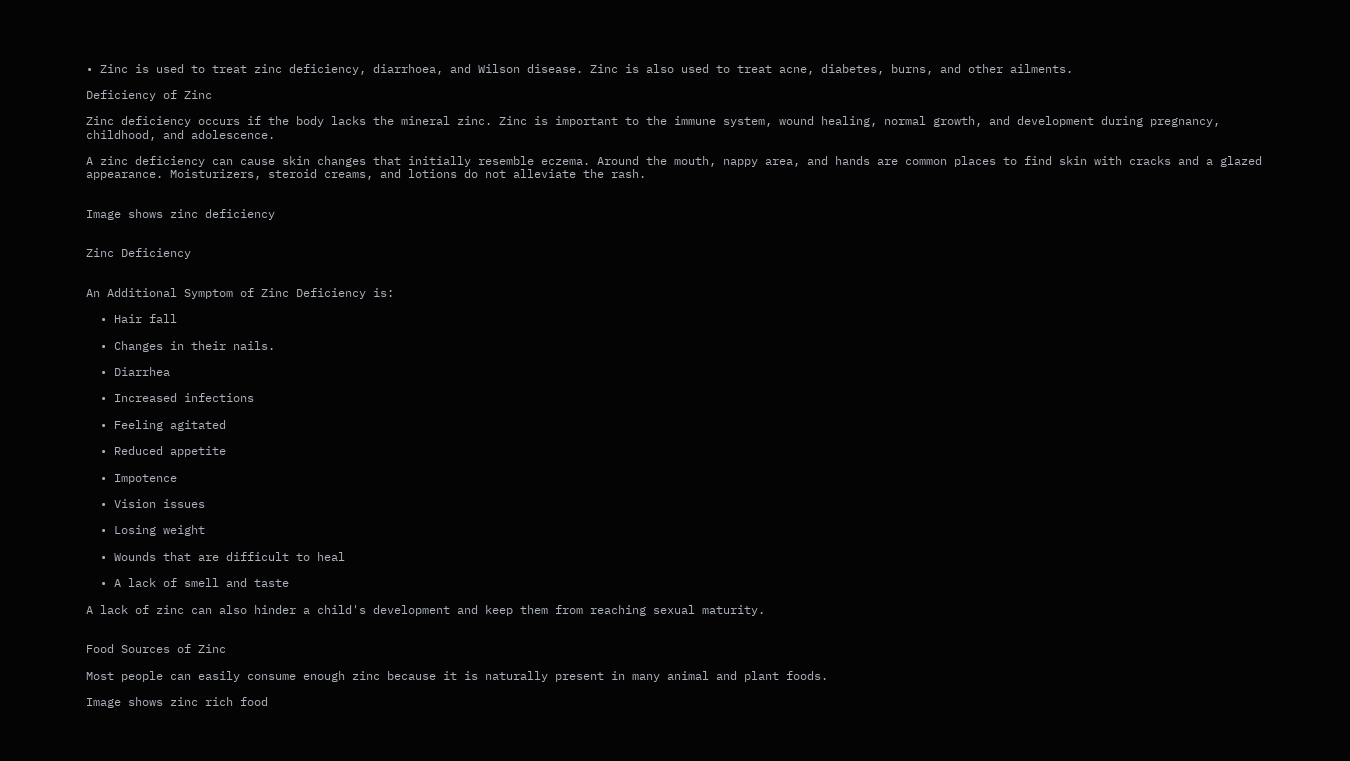• Zinc is used to treat zinc deficiency, diarrhoea, and Wilson disease. Zinc is also used to treat acne, diabetes, burns, and other ailments.

Deficiency of Zinc

Zinc deficiency occurs if the body lacks the mineral zinc. Zinc is important to the immune system, wound healing, normal growth, and development during pregnancy, childhood, and adolescence.

A zinc deficiency can cause skin changes that initially resemble eczema. Around the mouth, nappy area, and hands are common places to find skin with cracks and a glazed appearance. Moisturizers, steroid creams, and lotions do not alleviate the rash.


Image shows zinc deficiency


Zinc Deficiency


An Additional Symptom of Zinc Deficiency is:

  • Hair fall

  • Changes in their nails.

  • Diarrhea

  • Increased infections

  • Feeling agitated

  • Reduced appetite

  • Impotence

  • Vision issues

  • Losing weight

  • Wounds that are difficult to heal

  • A lack of smell and taste

A lack of zinc can also hinder a child's development and keep them from reaching sexual maturity.


Food Sources of Zinc

Most people can easily consume enough zinc because it is naturally present in many animal and plant foods.

Image shows zinc rich food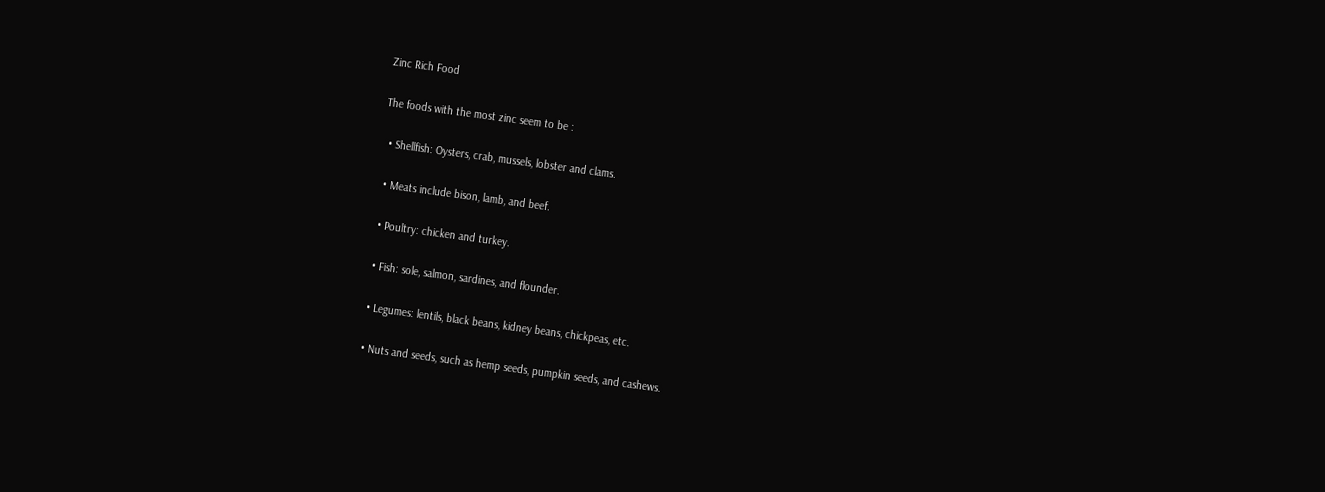Zinc Rich Food

The foods with the most zinc seem to be :

  • Shellfish: Oysters, crab, mussels, lobster and clams.

  • Meats include bison, lamb, and beef.

  • Poultry: chicken and turkey.

  • Fish: sole, salmon, sardines, and flounder.

  • Legumes: lentils, black beans, kidney beans, chickpeas, etc.

  • Nuts and seeds, such as hemp seeds, pumpkin seeds, and cashews.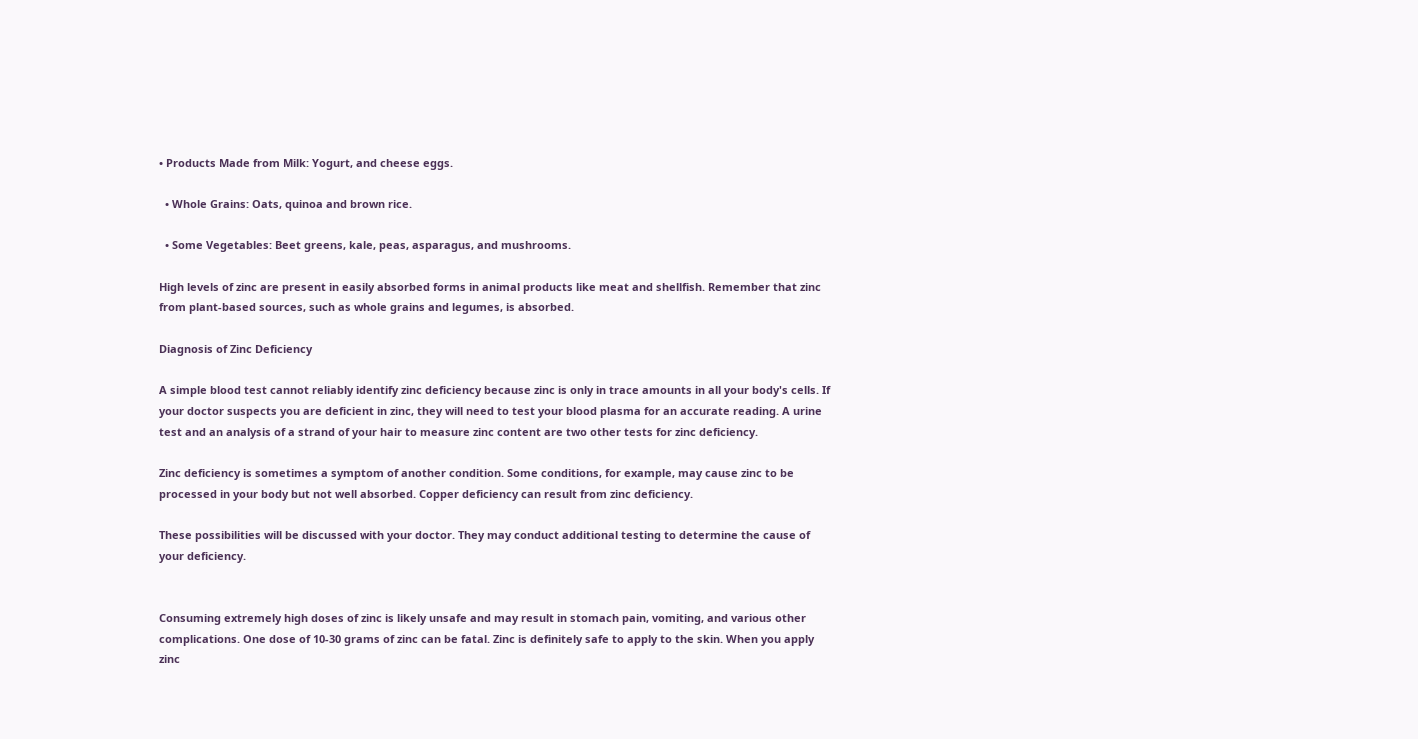• Products Made from Milk: Yogurt, and cheese eggs.

  • Whole Grains: Oats, quinoa and brown rice.

  • Some Vegetables: Beet greens, kale, peas, asparagus, and mushrooms.

High levels of zinc are present in easily absorbed forms in animal products like meat and shellfish. Remember that zinc from plant-based sources, such as whole grains and legumes, is absorbed.

Diagnosis of Zinc Deficiency

A simple blood test cannot reliably identify zinc deficiency because zinc is only in trace amounts in all your body's cells. If your doctor suspects you are deficient in zinc, they will need to test your blood plasma for an accurate reading. A urine test and an analysis of a strand of your hair to measure zinc content are two other tests for zinc deficiency.

Zinc deficiency is sometimes a symptom of another condition. Some conditions, for example, may cause zinc to be processed in your body but not well absorbed. Copper deficiency can result from zinc deficiency.

These possibilities will be discussed with your doctor. They may conduct additional testing to determine the cause of your deficiency.


Consuming extremely high doses of zinc is likely unsafe and may result in stomach pain, vomiting, and various other complications. One dose of 10-30 grams of zinc can be fatal. Zinc is definitely safe to apply to the skin. When you apply zinc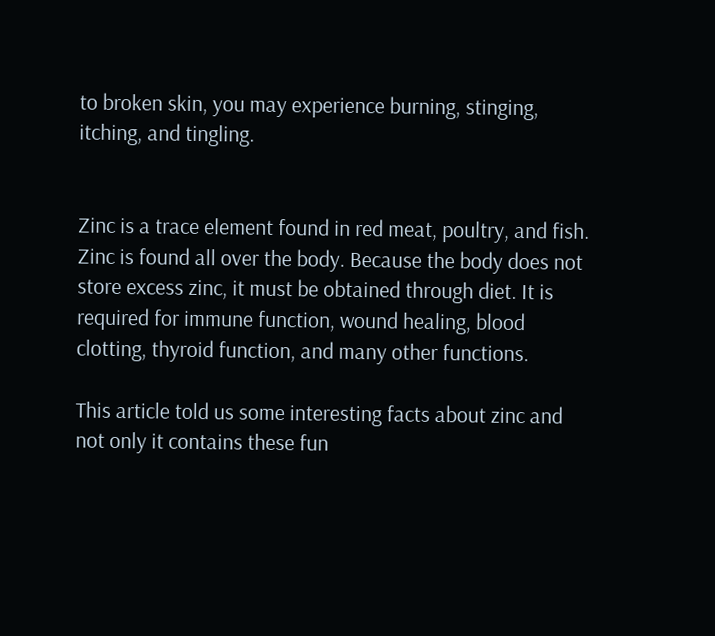to broken skin, you may experience burning, stinging, itching, and tingling.


Zinc is a trace element found in red meat, poultry, and fish. Zinc is found all over the body. Because the body does not store excess zinc, it must be obtained through diet. It is required for immune function, wound healing, blood clotting, thyroid function, and many other functions.

This article told us some interesting facts about zinc and not only it contains these fun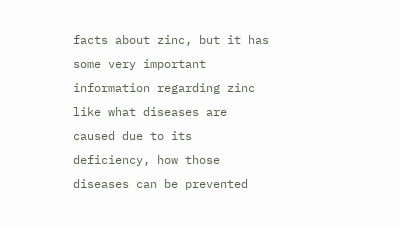facts about zinc, but it has some very important information regarding zinc like what diseases are caused due to its deficiency, how those diseases can be prevented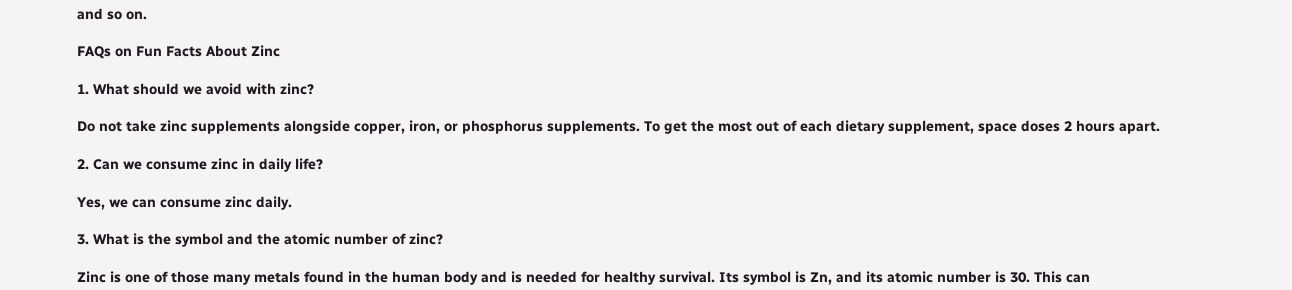and so on.

FAQs on Fun Facts About Zinc

1. What should we avoid with zinc?

Do not take zinc supplements alongside copper, iron, or phosphorus supplements. To get the most out of each dietary supplement, space doses 2 hours apart.

2. Can we consume zinc in daily life?

Yes, we can consume zinc daily.

3. What is the symbol and the atomic number of zinc?

Zinc is one of those many metals found in the human body and is needed for healthy survival. Its symbol is Zn, and its atomic number is 30. This can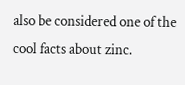also be considered one of the cool facts about zinc.